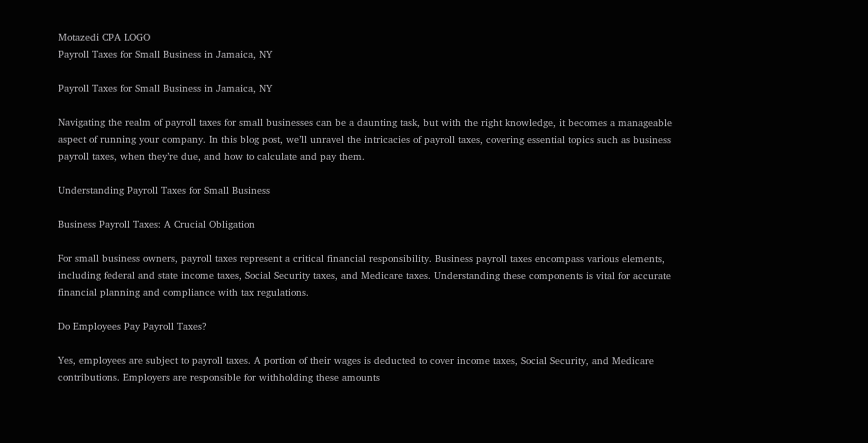Motazedi CPA LOGO
Payroll Taxes for Small Business in Jamaica, NY

Payroll Taxes for Small Business in Jamaica, NY

Navigating the realm of payroll taxes for small businesses can be a daunting task, but with the right knowledge, it becomes a manageable aspect of running your company. In this blog post, we’ll unravel the intricacies of payroll taxes, covering essential topics such as business payroll taxes, when they’re due, and how to calculate and pay them.

Understanding Payroll Taxes for Small Business

Business Payroll Taxes: A Crucial Obligation

For small business owners, payroll taxes represent a critical financial responsibility. Business payroll taxes encompass various elements, including federal and state income taxes, Social Security taxes, and Medicare taxes. Understanding these components is vital for accurate financial planning and compliance with tax regulations.

Do Employees Pay Payroll Taxes?

Yes, employees are subject to payroll taxes. A portion of their wages is deducted to cover income taxes, Social Security, and Medicare contributions. Employers are responsible for withholding these amounts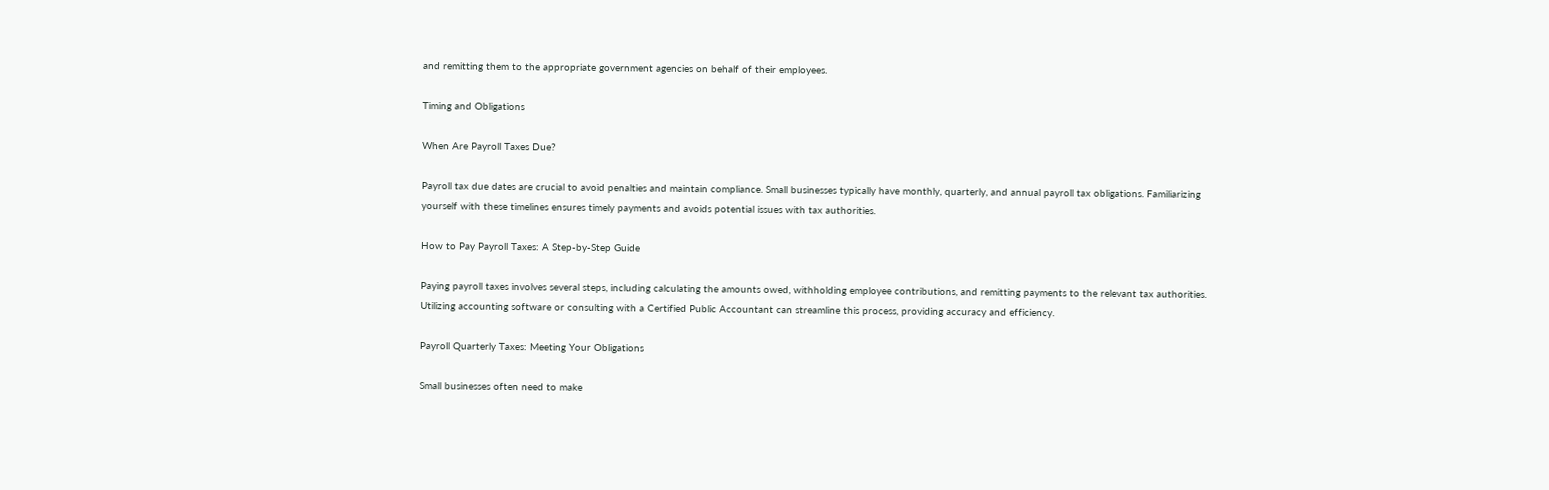and remitting them to the appropriate government agencies on behalf of their employees.

Timing and Obligations

When Are Payroll Taxes Due?

Payroll tax due dates are crucial to avoid penalties and maintain compliance. Small businesses typically have monthly, quarterly, and annual payroll tax obligations. Familiarizing yourself with these timelines ensures timely payments and avoids potential issues with tax authorities.

How to Pay Payroll Taxes: A Step-by-Step Guide

Paying payroll taxes involves several steps, including calculating the amounts owed, withholding employee contributions, and remitting payments to the relevant tax authorities. Utilizing accounting software or consulting with a Certified Public Accountant can streamline this process, providing accuracy and efficiency.

Payroll Quarterly Taxes: Meeting Your Obligations

Small businesses often need to make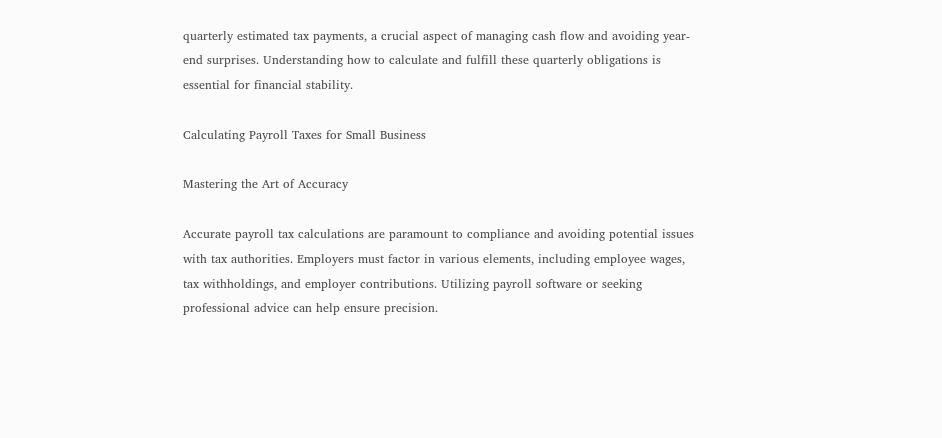quarterly estimated tax payments, a crucial aspect of managing cash flow and avoiding year-end surprises. Understanding how to calculate and fulfill these quarterly obligations is essential for financial stability.

Calculating Payroll Taxes for Small Business

Mastering the Art of Accuracy

Accurate payroll tax calculations are paramount to compliance and avoiding potential issues with tax authorities. Employers must factor in various elements, including employee wages, tax withholdings, and employer contributions. Utilizing payroll software or seeking professional advice can help ensure precision.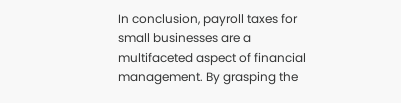In conclusion, payroll taxes for small businesses are a multifaceted aspect of financial management. By grasping the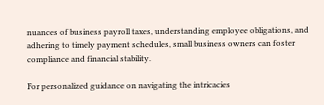nuances of business payroll taxes, understanding employee obligations, and adhering to timely payment schedules, small business owners can foster compliance and financial stability.

For personalized guidance on navigating the intricacies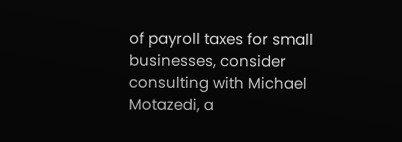of payroll taxes for small businesses, consider consulting with Michael Motazedi, a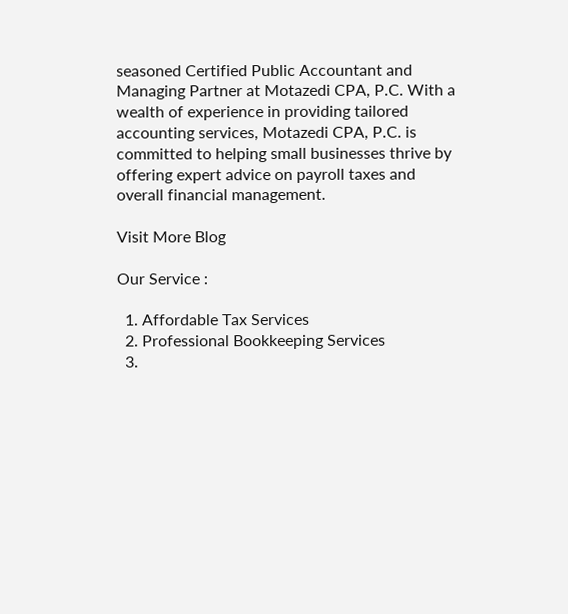seasoned Certified Public Accountant and Managing Partner at Motazedi CPA, P.C. With a wealth of experience in providing tailored accounting services, Motazedi CPA, P.C. is committed to helping small businesses thrive by offering expert advice on payroll taxes and overall financial management.

Visit More Blog

Our Service :

  1. Affordable Tax Services
  2. Professional Bookkeeping Services
  3.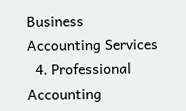Business Accounting Services
  4. Professional Accounting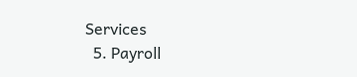Services
  5. Payroll